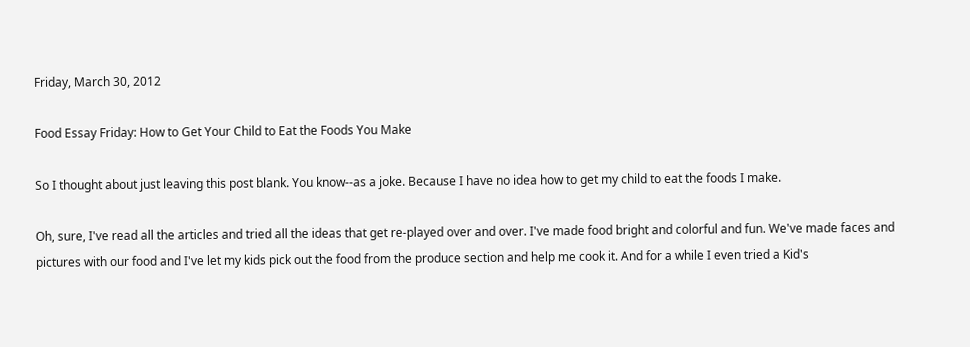Friday, March 30, 2012

Food Essay Friday: How to Get Your Child to Eat the Foods You Make

So I thought about just leaving this post blank. You know--as a joke. Because I have no idea how to get my child to eat the foods I make.

Oh, sure, I've read all the articles and tried all the ideas that get re-played over and over. I've made food bright and colorful and fun. We've made faces and pictures with our food and I've let my kids pick out the food from the produce section and help me cook it. And for a while I even tried a Kid's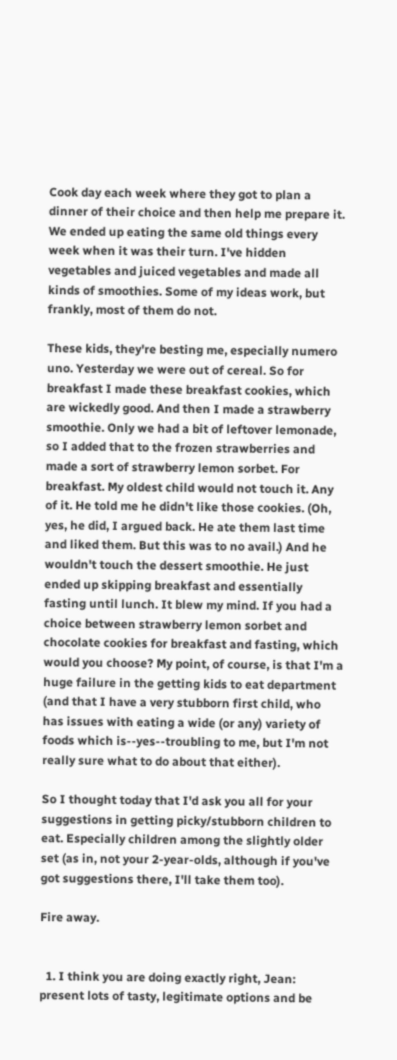Cook day each week where they got to plan a dinner of their choice and then help me prepare it. We ended up eating the same old things every week when it was their turn. I've hidden vegetables and juiced vegetables and made all kinds of smoothies. Some of my ideas work, but frankly, most of them do not.

These kids, they're besting me, especially numero uno. Yesterday we were out of cereal. So for breakfast I made these breakfast cookies, which are wickedly good. And then I made a strawberry smoothie. Only we had a bit of leftover lemonade, so I added that to the frozen strawberries and made a sort of strawberry lemon sorbet. For breakfast. My oldest child would not touch it. Any of it. He told me he didn't like those cookies. (Oh, yes, he did, I argued back. He ate them last time and liked them. But this was to no avail.) And he wouldn't touch the dessert smoothie. He just ended up skipping breakfast and essentially fasting until lunch. It blew my mind. If you had a choice between strawberry lemon sorbet and chocolate cookies for breakfast and fasting, which would you choose? My point, of course, is that I'm a huge failure in the getting kids to eat department (and that I have a very stubborn first child, who has issues with eating a wide (or any) variety of foods which is--yes--troubling to me, but I'm not really sure what to do about that either).

So I thought today that I'd ask you all for your suggestions in getting picky/stubborn children to eat. Especially children among the slightly older set (as in, not your 2-year-olds, although if you've got suggestions there, I'll take them too).

Fire away.


  1. I think you are doing exactly right, Jean: present lots of tasty, legitimate options and be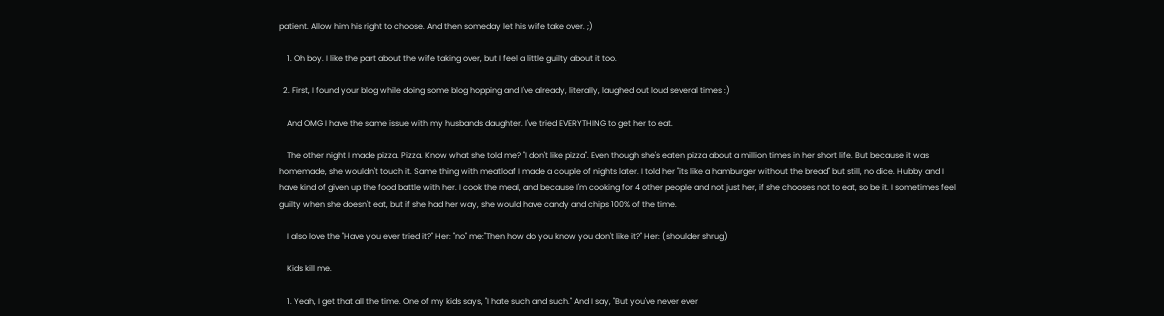patient. Allow him his right to choose. And then someday let his wife take over. ;)

    1. Oh boy. I like the part about the wife taking over, but I feel a little guilty about it too.

  2. First, I found your blog while doing some blog hopping and I've already, literally, laughed out loud several times :)

    And OMG I have the same issue with my husbands daughter. I've tried EVERYTHING to get her to eat.

    The other night I made pizza. Pizza. Know what she told me? "I don't like pizza". Even though she's eaten pizza about a million times in her short life. But because it was homemade, she wouldn't touch it. Same thing with meatloaf I made a couple of nights later. I told her "its like a hamburger without the bread" but still, no dice. Hubby and I have kind of given up the food battle with her. I cook the meal, and because I'm cooking for 4 other people and not just her, if she chooses not to eat, so be it. I sometimes feel guilty when she doesn't eat, but if she had her way, she would have candy and chips 100% of the time.

    I also love the "Have you ever tried it?" Her: "no" me:"Then how do you know you don't like it?" Her: (shoulder shrug)

    Kids kill me.

    1. Yeah, I get that all the time. One of my kids says, "I hate such and such." And I say, "But you've never ever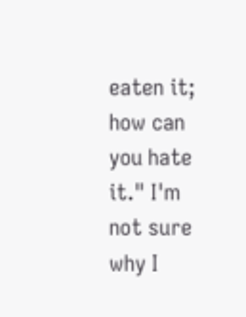eaten it; how can you hate it." I'm not sure why I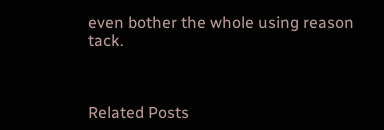even bother the whole using reason tack.



Related Posts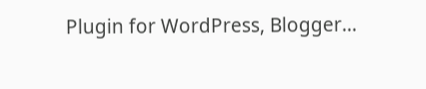Plugin for WordPress, Blogger...